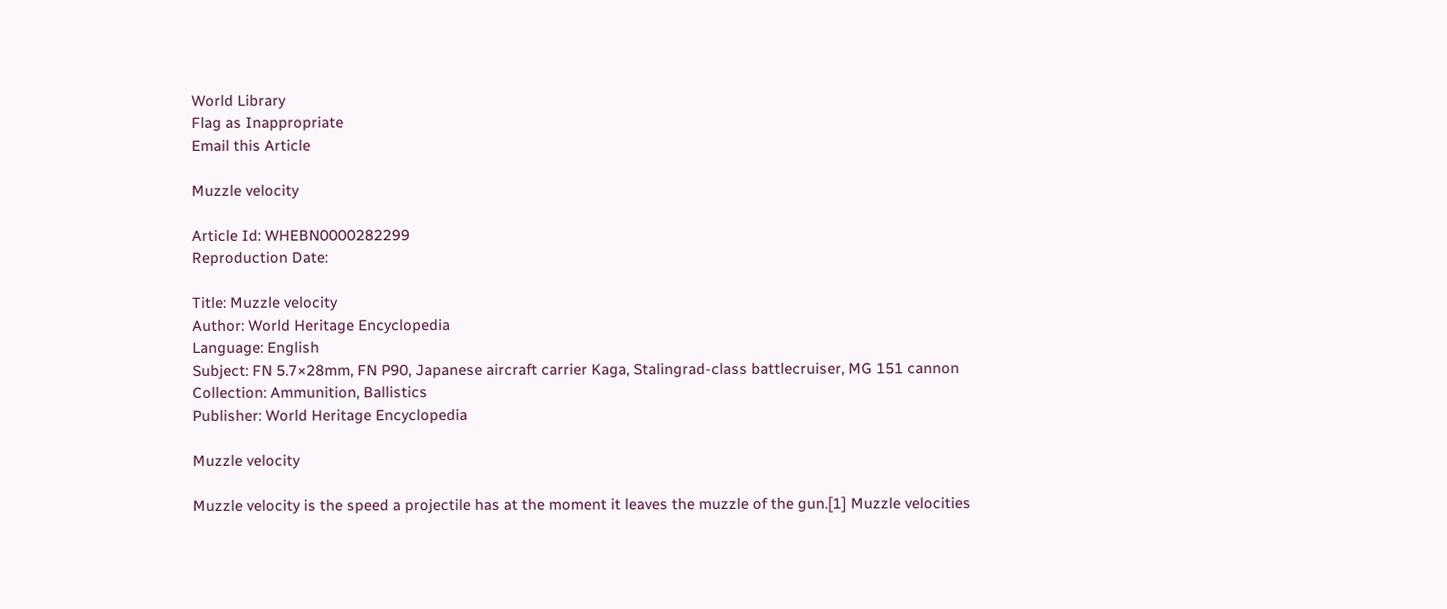World Library
Flag as Inappropriate
Email this Article

Muzzle velocity

Article Id: WHEBN0000282299
Reproduction Date:

Title: Muzzle velocity
Author: World Heritage Encyclopedia
Language: English
Subject: FN 5.7×28mm, FN P90, Japanese aircraft carrier Kaga, Stalingrad-class battlecruiser, MG 151 cannon
Collection: Ammunition, Ballistics
Publisher: World Heritage Encyclopedia

Muzzle velocity

Muzzle velocity is the speed a projectile has at the moment it leaves the muzzle of the gun.[1] Muzzle velocities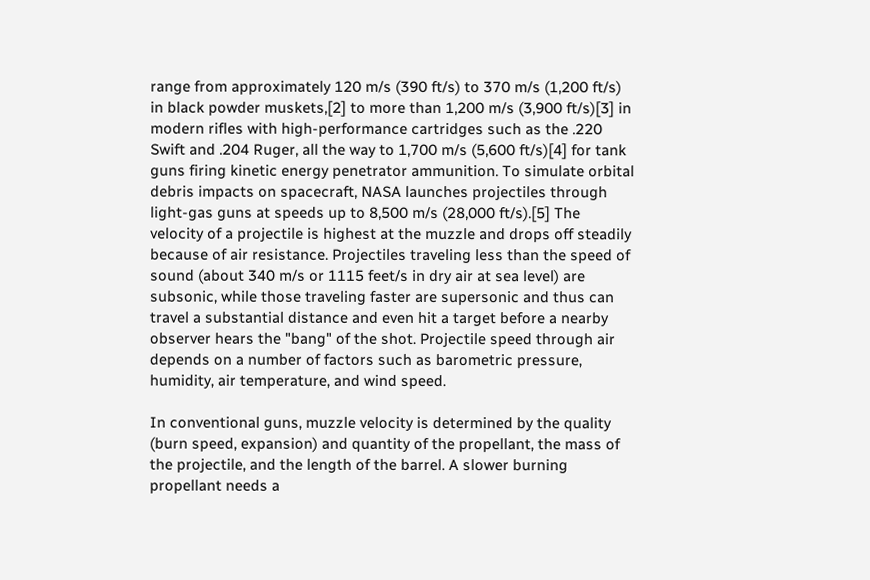range from approximately 120 m/s (390 ft/s) to 370 m/s (1,200 ft/s) in black powder muskets,[2] to more than 1,200 m/s (3,900 ft/s)[3] in modern rifles with high-performance cartridges such as the .220 Swift and .204 Ruger, all the way to 1,700 m/s (5,600 ft/s)[4] for tank guns firing kinetic energy penetrator ammunition. To simulate orbital debris impacts on spacecraft, NASA launches projectiles through light-gas guns at speeds up to 8,500 m/s (28,000 ft/s).[5] The velocity of a projectile is highest at the muzzle and drops off steadily because of air resistance. Projectiles traveling less than the speed of sound (about 340 m/s or 1115 feet/s in dry air at sea level) are subsonic, while those traveling faster are supersonic and thus can travel a substantial distance and even hit a target before a nearby observer hears the "bang" of the shot. Projectile speed through air depends on a number of factors such as barometric pressure, humidity, air temperature, and wind speed.

In conventional guns, muzzle velocity is determined by the quality (burn speed, expansion) and quantity of the propellant, the mass of the projectile, and the length of the barrel. A slower burning propellant needs a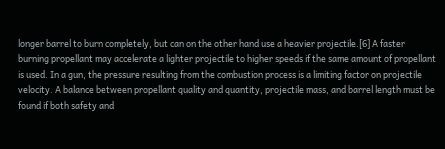longer barrel to burn completely, but can on the other hand use a heavier projectile.[6] A faster burning propellant may accelerate a lighter projectile to higher speeds if the same amount of propellant is used. In a gun, the pressure resulting from the combustion process is a limiting factor on projectile velocity. A balance between propellant quality and quantity, projectile mass, and barrel length must be found if both safety and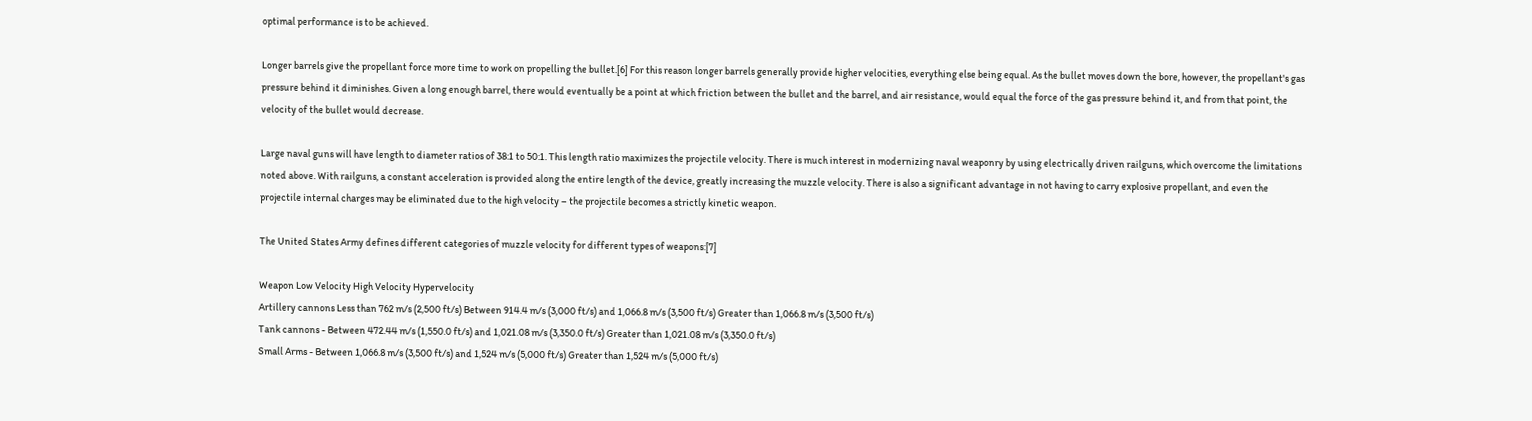optimal performance is to be achieved.

Longer barrels give the propellant force more time to work on propelling the bullet.[6] For this reason longer barrels generally provide higher velocities, everything else being equal. As the bullet moves down the bore, however, the propellant's gas pressure behind it diminishes. Given a long enough barrel, there would eventually be a point at which friction between the bullet and the barrel, and air resistance, would equal the force of the gas pressure behind it, and from that point, the velocity of the bullet would decrease.

Large naval guns will have length to diameter ratios of 38:1 to 50:1. This length ratio maximizes the projectile velocity. There is much interest in modernizing naval weaponry by using electrically driven railguns, which overcome the limitations noted above. With railguns, a constant acceleration is provided along the entire length of the device, greatly increasing the muzzle velocity. There is also a significant advantage in not having to carry explosive propellant, and even the projectile internal charges may be eliminated due to the high velocity – the projectile becomes a strictly kinetic weapon.

The United States Army defines different categories of muzzle velocity for different types of weapons:[7]

Weapon Low Velocity High Velocity Hypervelocity
Artillery cannons Less than 762 m/s (2,500 ft/s) Between 914.4 m/s (3,000 ft/s) and 1,066.8 m/s (3,500 ft/s) Greater than 1,066.8 m/s (3,500 ft/s)
Tank cannons - Between 472.44 m/s (1,550.0 ft/s) and 1,021.08 m/s (3,350.0 ft/s) Greater than 1,021.08 m/s (3,350.0 ft/s)
Small Arms - Between 1,066.8 m/s (3,500 ft/s) and 1,524 m/s (5,000 ft/s) Greater than 1,524 m/s (5,000 ft/s)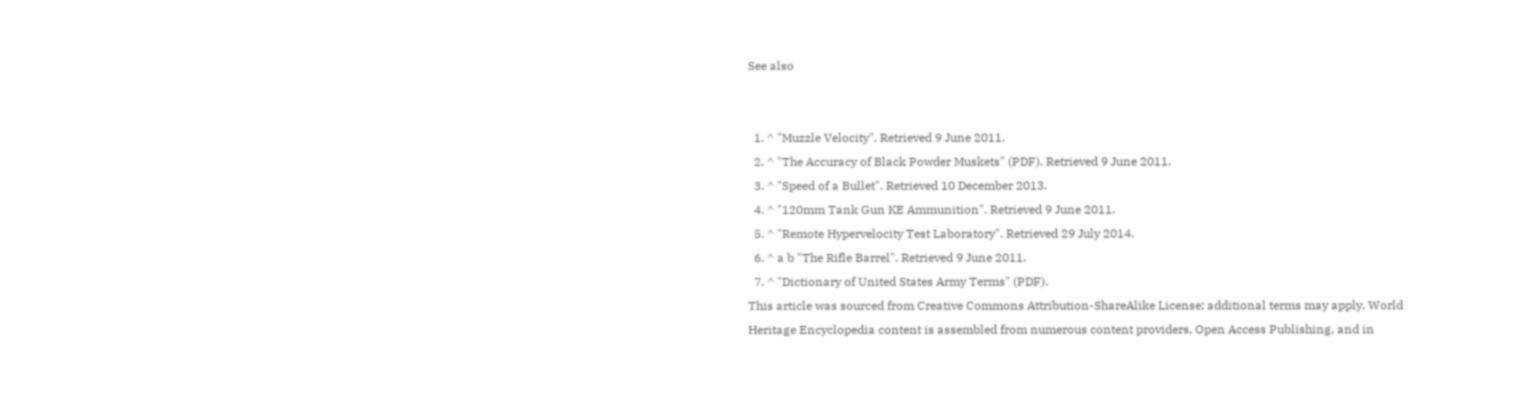See also


  1. ^ "Muzzle Velocity". Retrieved 9 June 2011.
  2. ^ "The Accuracy of Black Powder Muskets" (PDF). Retrieved 9 June 2011.
  3. ^ "Speed of a Bullet". Retrieved 10 December 2013.
  4. ^ "120mm Tank Gun KE Ammunition". Retrieved 9 June 2011.
  5. ^ "Remote Hypervelocity Test Laboratory". Retrieved 29 July 2014.
  6. ^ a b "The Rifle Barrel". Retrieved 9 June 2011.
  7. ^ "Dictionary of United States Army Terms" (PDF).
This article was sourced from Creative Commons Attribution-ShareAlike License; additional terms may apply. World Heritage Encyclopedia content is assembled from numerous content providers, Open Access Publishing, and in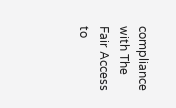compliance with The Fair Access to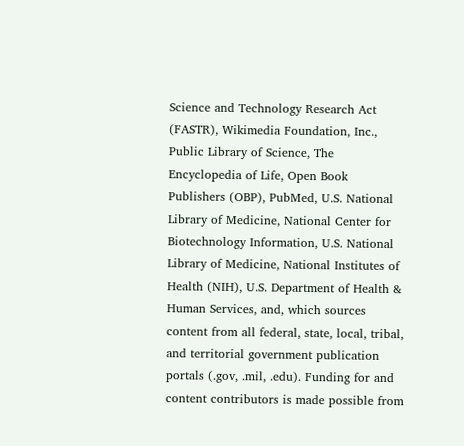Science and Technology Research Act (FASTR), Wikimedia Foundation, Inc., Public Library of Science, The Encyclopedia of Life, Open Book Publishers (OBP), PubMed, U.S. National Library of Medicine, National Center for Biotechnology Information, U.S. National Library of Medicine, National Institutes of Health (NIH), U.S. Department of Health & Human Services, and, which sources content from all federal, state, local, tribal, and territorial government publication portals (.gov, .mil, .edu). Funding for and content contributors is made possible from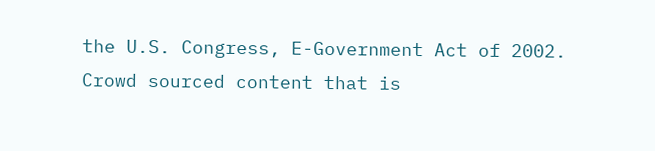the U.S. Congress, E-Government Act of 2002.
Crowd sourced content that is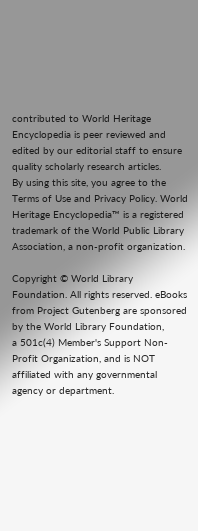contributed to World Heritage Encyclopedia is peer reviewed and edited by our editorial staff to ensure quality scholarly research articles.
By using this site, you agree to the Terms of Use and Privacy Policy. World Heritage Encyclopedia™ is a registered trademark of the World Public Library Association, a non-profit organization.

Copyright © World Library Foundation. All rights reserved. eBooks from Project Gutenberg are sponsored by the World Library Foundation,
a 501c(4) Member's Support Non-Profit Organization, and is NOT affiliated with any governmental agency or department.